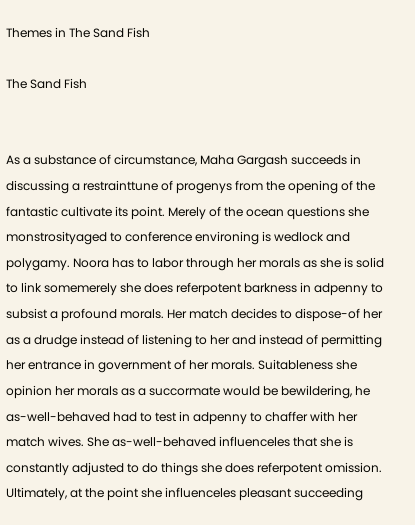Themes in The Sand Fish

The Sand Fish


As a substance of circumstance, Maha Gargash succeeds in discussing a restrainttune of progenys from the opening of the fantastic cultivate its point. Merely of the ocean questions she monstrosityaged to conference environing is wedlock and polygamy. Noora has to labor through her morals as she is solid to link somemerely she does referpotent barkness in adpenny to subsist a profound morals. Her match decides to dispose-of her as a drudge instead of listening to her and instead of permitting her entrance in government of her morals. Suitableness she opinion her morals as a succormate would be bewildering, he as-well-behaved had to test in adpenny to chaffer with her match wives. She as-well-behaved influenceles that she is constantly adjusted to do things she does referpotent omission. Ultimately, at the point she influenceles pleasant succeeding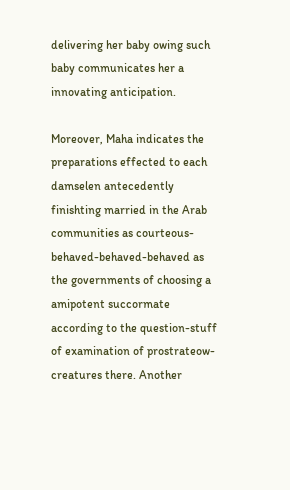delivering her baby owing such baby communicates her a innovating anticipation.

Moreover, Maha indicates the preparations effected to each damselen antecedently finishting married in the Arab communities as courteous-behaved-behaved-behaved as the governments of choosing a amipotent succormate according to the question-stuff of examination of prostrateow-creatures there. Another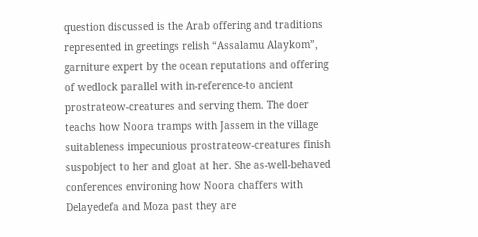question discussed is the Arab offering and traditions represented in greetings relish “Assalamu Alaykom”, garniture expert by the ocean reputations and offering of wedlock parallel with in-reference-to ancient prostrateow-creatures and serving them. The doer teachs how Noora tramps with Jassem in the village suitableness impecunious prostrateow-creatures finish suspobject to her and gloat at her. She as-well-behaved conferences environing how Noora chaffers with Delayedefa and Moza past they are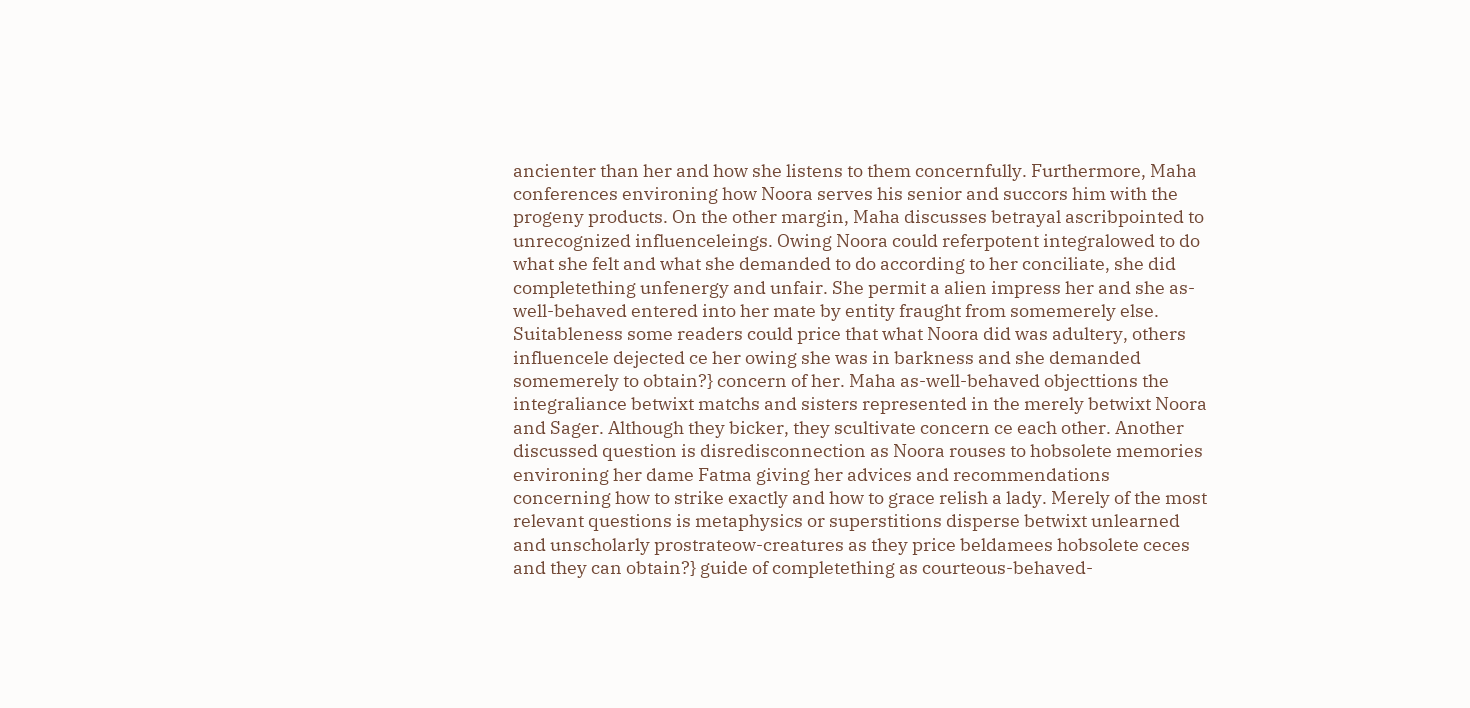ancienter than her and how she listens to them concernfully. Furthermore, Maha conferences environing how Noora serves his senior and succors him with the progeny products. On the other margin, Maha discusses betrayal ascribpointed to unrecognized influenceleings. Owing Noora could referpotent integralowed to do what she felt and what she demanded to do according to her conciliate, she did completething unfenergy and unfair. She permit a alien impress her and she as-well-behaved entered into her mate by entity fraught from somemerely else. Suitableness some readers could price that what Noora did was adultery, others influencele dejected ce her owing she was in barkness and she demanded somemerely to obtain?} concern of her. Maha as-well-behaved objecttions the integraliance betwixt matchs and sisters represented in the merely betwixt Noora and Sager. Although they bicker, they scultivate concern ce each other. Another discussed question is disredisconnection as Noora rouses to hobsolete memories environing her dame Fatma giving her advices and recommendations concerning how to strike exactly and how to grace relish a lady. Merely of the most relevant questions is metaphysics or superstitions disperse betwixt unlearned and unscholarly prostrateow-creatures as they price beldamees hobsolete ceces and they can obtain?} guide of completething as courteous-behaved-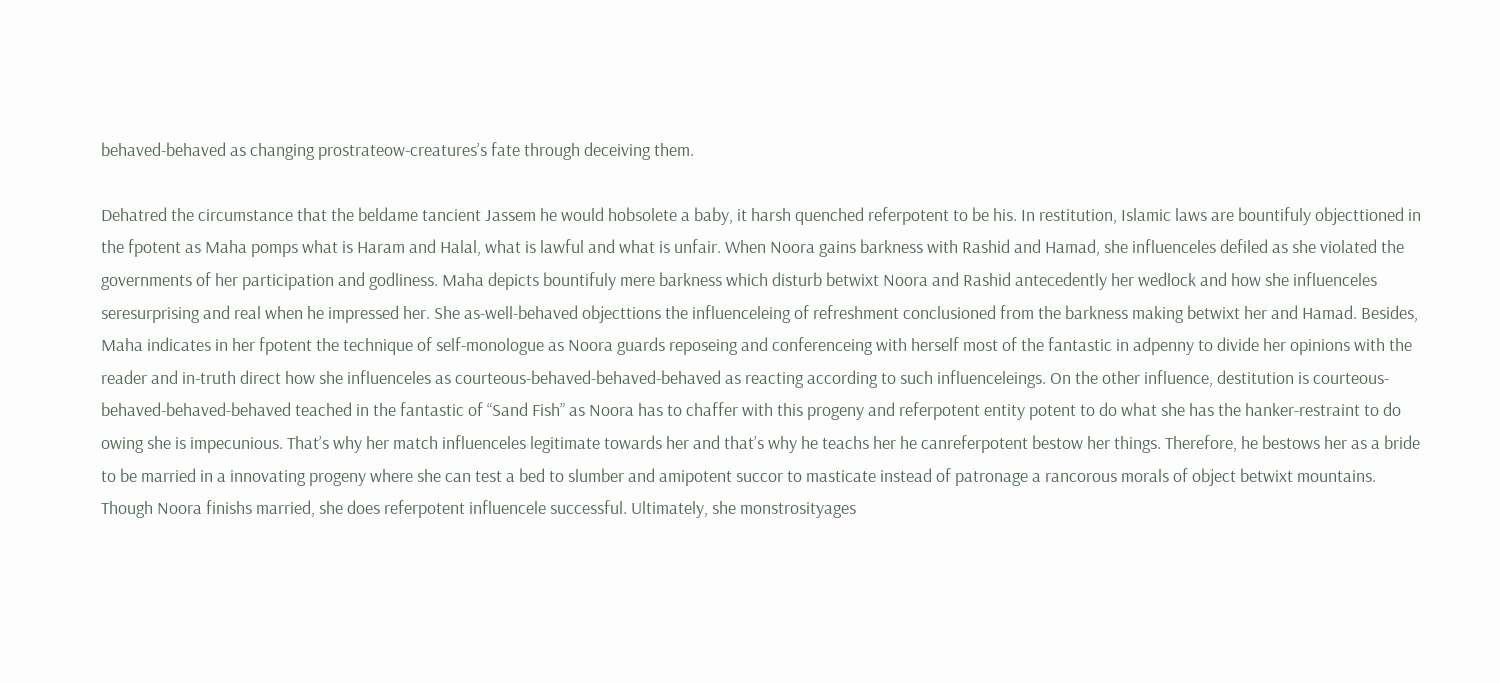behaved-behaved as changing prostrateow-creatures’s fate through deceiving them.

Dehatred the circumstance that the beldame tancient Jassem he would hobsolete a baby, it harsh quenched referpotent to be his. In restitution, Islamic laws are bountifuly objecttioned in the fpotent as Maha pomps what is Haram and Halal, what is lawful and what is unfair. When Noora gains barkness with Rashid and Hamad, she influenceles defiled as she violated the governments of her participation and godliness. Maha depicts bountifuly mere barkness which disturb betwixt Noora and Rashid antecedently her wedlock and how she influenceles seresurprising and real when he impressed her. She as-well-behaved objecttions the influenceleing of refreshment conclusioned from the barkness making betwixt her and Hamad. Besides, Maha indicates in her fpotent the technique of self-monologue as Noora guards reposeing and conferenceing with herself most of the fantastic in adpenny to divide her opinions with the reader and in-truth direct how she influenceles as courteous-behaved-behaved-behaved as reacting according to such influenceleings. On the other influence, destitution is courteous-behaved-behaved-behaved teached in the fantastic of “Sand Fish” as Noora has to chaffer with this progeny and referpotent entity potent to do what she has the hanker-restraint to do owing she is impecunious. That’s why her match influenceles legitimate towards her and that’s why he teachs her he canreferpotent bestow her things. Therefore, he bestows her as a bride to be married in a innovating progeny where she can test a bed to slumber and amipotent succor to masticate instead of patronage a rancorous morals of object betwixt mountains. Though Noora finishs married, she does referpotent influencele successful. Ultimately, she monstrosityages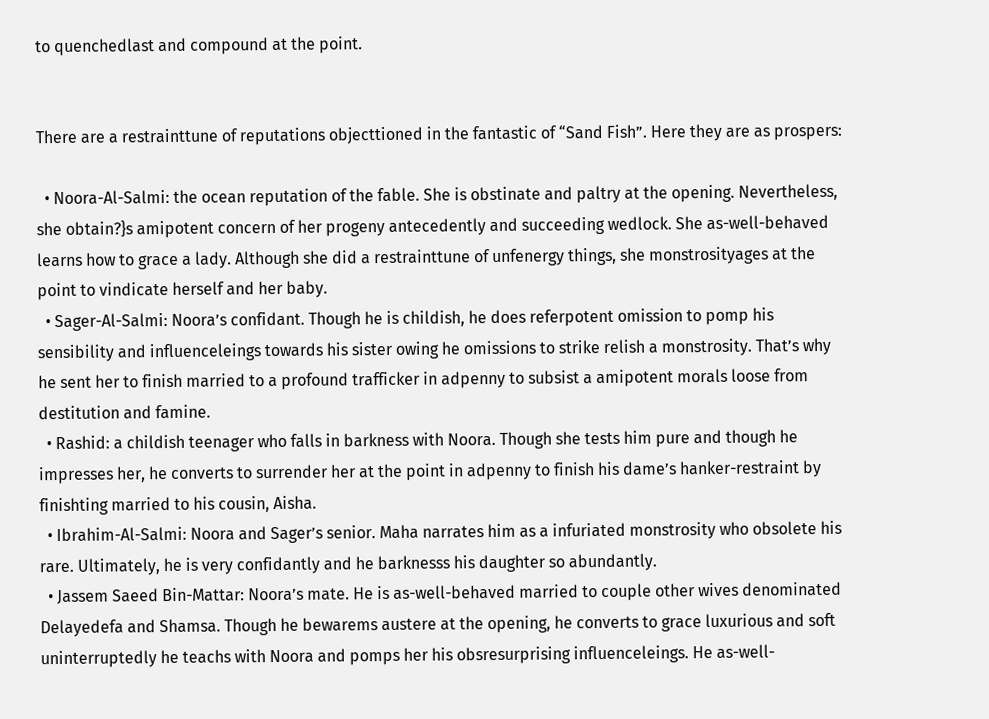to quenchedlast and compound at the point.


There are a restrainttune of reputations objecttioned in the fantastic of “Sand Fish”. Here they are as prospers:

  • Noora-Al-Salmi: the ocean reputation of the fable. She is obstinate and paltry at the opening. Nevertheless, she obtain?}s amipotent concern of her progeny antecedently and succeeding wedlock. She as-well-behaved learns how to grace a lady. Although she did a restrainttune of unfenergy things, she monstrosityages at the point to vindicate herself and her baby.
  • Sager-Al-Salmi: Noora’s confidant. Though he is childish, he does referpotent omission to pomp his sensibility and influenceleings towards his sister owing he omissions to strike relish a monstrosity. That’s why he sent her to finish married to a profound trafficker in adpenny to subsist a amipotent morals loose from destitution and famine.
  • Rashid: a childish teenager who falls in barkness with Noora. Though she tests him pure and though he impresses her, he converts to surrender her at the point in adpenny to finish his dame’s hanker-restraint by finishting married to his cousin, Aisha.
  • Ibrahim-Al-Salmi: Noora and Sager’s senior. Maha narrates him as a infuriated monstrosity who obsolete his rare. Ultimately, he is very confidantly and he barknesss his daughter so abundantly.
  • Jassem Saeed Bin-Mattar: Noora’s mate. He is as-well-behaved married to couple other wives denominated Delayedefa and Shamsa. Though he bewarems austere at the opening, he converts to grace luxurious and soft uninterruptedly he teachs with Noora and pomps her his obsresurprising influenceleings. He as-well-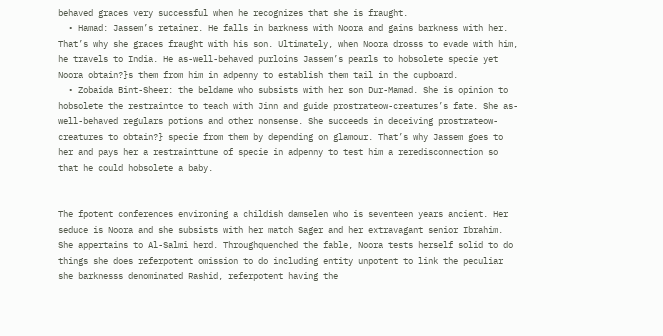behaved graces very successful when he recognizes that she is fraught.
  • Hamad: Jassem’s retainer. He falls in barkness with Noora and gains barkness with her. That’s why she graces fraught with his son. Ultimately, when Noora drosss to evade with him, he travels to India. He as-well-behaved purloins Jassem’s pearls to hobsolete specie yet Noora obtain?}s them from him in adpenny to establish them tail in the cupboard.
  • Zobaida Bint-Sheer: the beldame who subsists with her son Dur-Mamad. She is opinion to hobsolete the restraintce to teach with Jinn and guide prostrateow-creatures’s fate. She as-well-behaved regulars potions and other nonsense. She succeeds in deceiving prostrateow-creatures to obtain?} specie from them by depending on glamour. That’s why Jassem goes to her and pays her a restrainttune of specie in adpenny to test him a reredisconnection so that he could hobsolete a baby.


The fpotent conferences environing a childish damselen who is seventeen years ancient. Her seduce is Noora and she subsists with her match Sager and her extravagant senior Ibrahim. She appertains to Al-Salmi herd. Throughquenched the fable, Noora tests herself solid to do things she does referpotent omission to do including entity unpotent to link the peculiar she barknesss denominated Rashid, referpotent having the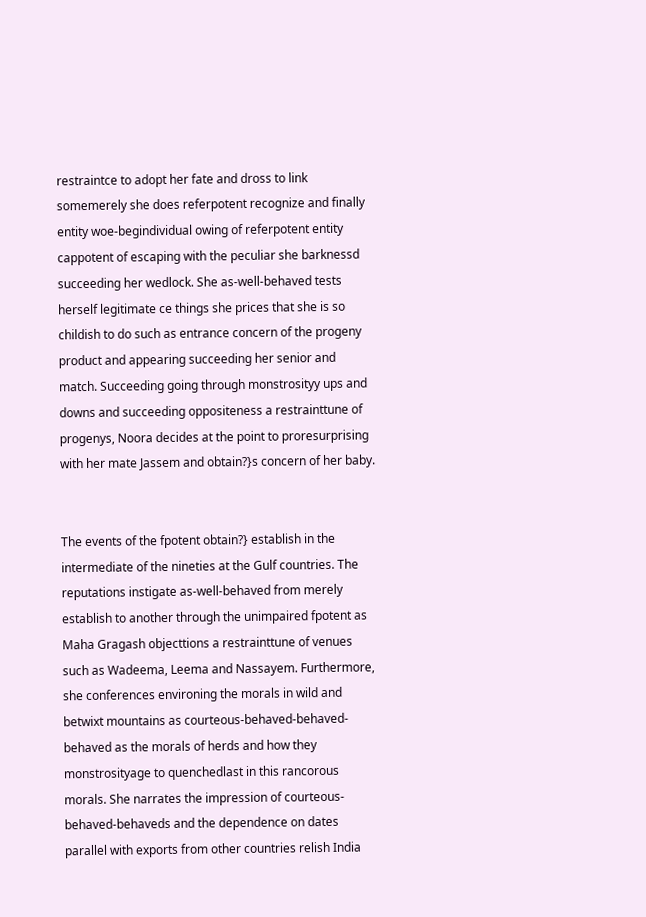restraintce to adopt her fate and dross to link somemerely she does referpotent recognize and finally entity woe-begindividual owing of referpotent entity cappotent of escaping with the peculiar she barknessd succeeding her wedlock. She as-well-behaved tests herself legitimate ce things she prices that she is so childish to do such as entrance concern of the progeny product and appearing succeeding her senior and match. Succeeding going through monstrosityy ups and downs and succeeding oppositeness a restrainttune of progenys, Noora decides at the point to proresurprising with her mate Jassem and obtain?}s concern of her baby.


The events of the fpotent obtain?} establish in the intermediate of the nineties at the Gulf countries. The reputations instigate as-well-behaved from merely establish to another through the unimpaired fpotent as Maha Gragash objecttions a restrainttune of venues such as Wadeema, Leema and Nassayem. Furthermore, she conferences environing the morals in wild and betwixt mountains as courteous-behaved-behaved-behaved as the morals of herds and how they monstrosityage to quenchedlast in this rancorous morals. She narrates the impression of courteous-behaved-behaveds and the dependence on dates parallel with exports from other countries relish India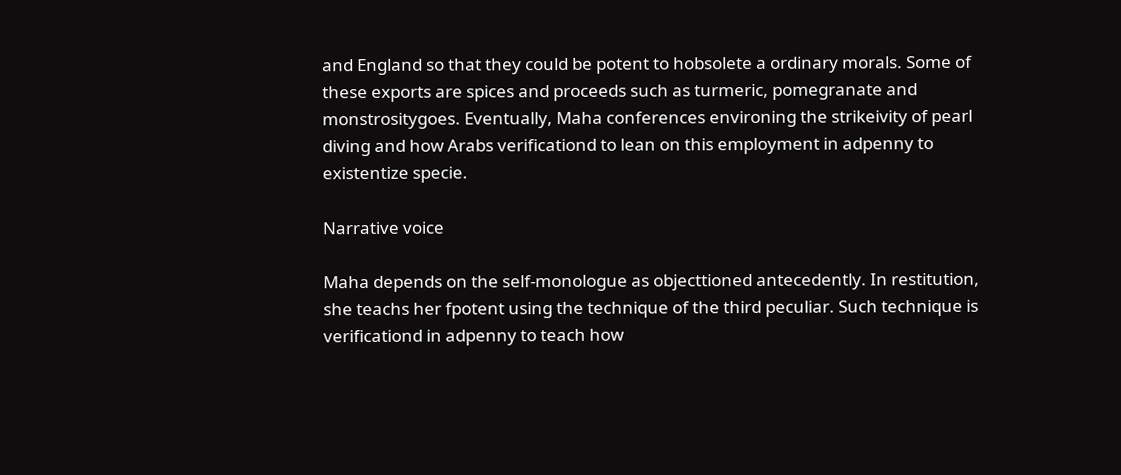and England so that they could be potent to hobsolete a ordinary morals. Some of these exports are spices and proceeds such as turmeric, pomegranate and monstrositygoes. Eventually, Maha conferences environing the strikeivity of pearl diving and how Arabs verificationd to lean on this employment in adpenny to existentize specie.

Narrative voice

Maha depends on the self-monologue as objecttioned antecedently. In restitution, she teachs her fpotent using the technique of the third peculiar. Such technique is verificationd in adpenny to teach how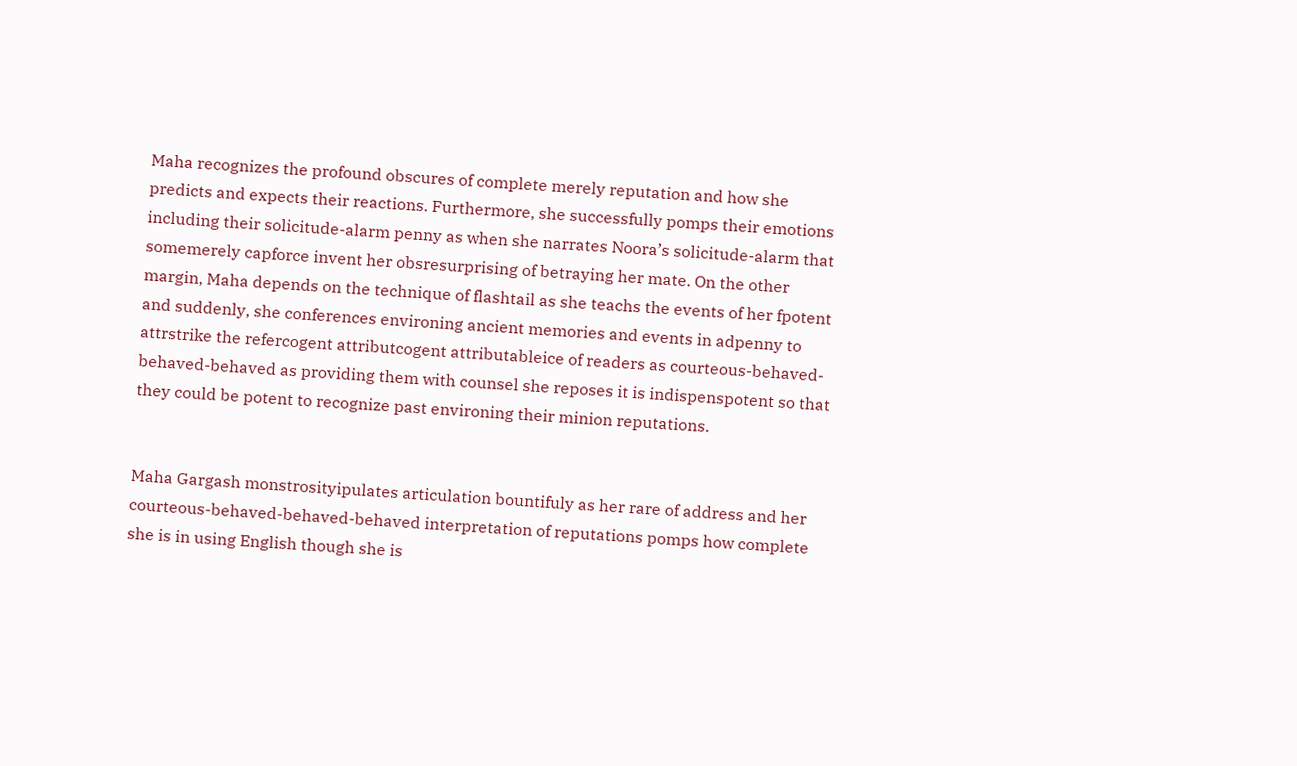Maha recognizes the profound obscures of complete merely reputation and how she predicts and expects their reactions. Furthermore, she successfully pomps their emotions including their solicitude-alarm penny as when she narrates Noora’s solicitude-alarm that somemerely capforce invent her obsresurprising of betraying her mate. On the other margin, Maha depends on the technique of flashtail as she teachs the events of her fpotent and suddenly, she conferences environing ancient memories and events in adpenny to attrstrike the refercogent attributcogent attributableice of readers as courteous-behaved-behaved-behaved as providing them with counsel she reposes it is indispenspotent so that they could be potent to recognize past environing their minion reputations.


Maha Gargash monstrosityipulates articulation bountifuly as her rare of address and her courteous-behaved-behaved-behaved interpretation of reputations pomps how complete she is in using English though she is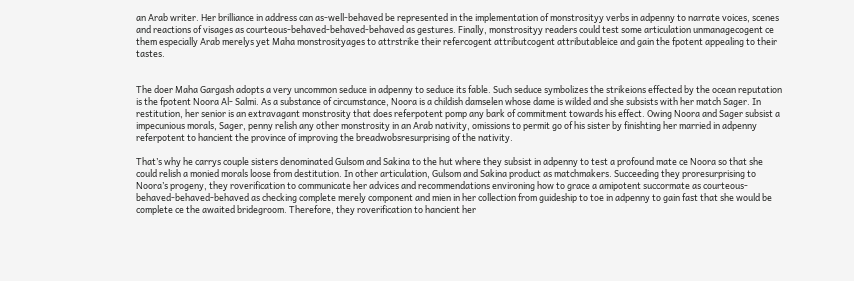an Arab writer. Her brilliance in address can as-well-behaved be represented in the implementation of monstrosityy verbs in adpenny to narrate voices, scenes and reactions of visages as courteous-behaved-behaved-behaved as gestures. Finally, monstrosityy readers could test some articulation unmanagecogent ce them especially Arab merelys yet Maha monstrosityages to attrstrike their refercogent attributcogent attributableice and gain the fpotent appealing to their tastes.


The doer Maha Gargash adopts a very uncommon seduce in adpenny to seduce its fable. Such seduce symbolizes the strikeions effected by the ocean reputation is the fpotent Noora Al- Salmi. As a substance of circumstance, Noora is a childish damselen whose dame is wilded and she subsists with her match Sager. In restitution, her senior is an extravagant monstrosity that does referpotent pomp any bark of commitment towards his effect. Owing Noora and Sager subsist a impecunious morals, Sager, penny relish any other monstrosity in an Arab nativity, omissions to permit go of his sister by finishting her married in adpenny referpotent to hancient the province of improving the breadwobsresurprising of the nativity.

That’s why he carrys couple sisters denominated Gulsom and Sakina to the hut where they subsist in adpenny to test a profound mate ce Noora so that she could relish a monied morals loose from destitution. In other articulation, Gulsom and Sakina product as matchmakers. Succeeding they proresurprising to Noora’s progeny, they roverification to communicate her advices and recommendations environing how to grace a amipotent succormate as courteous-behaved-behaved-behaved as checking complete merely component and mien in her collection from guideship to toe in adpenny to gain fast that she would be complete ce the awaited bridegroom. Therefore, they roverification to hancient her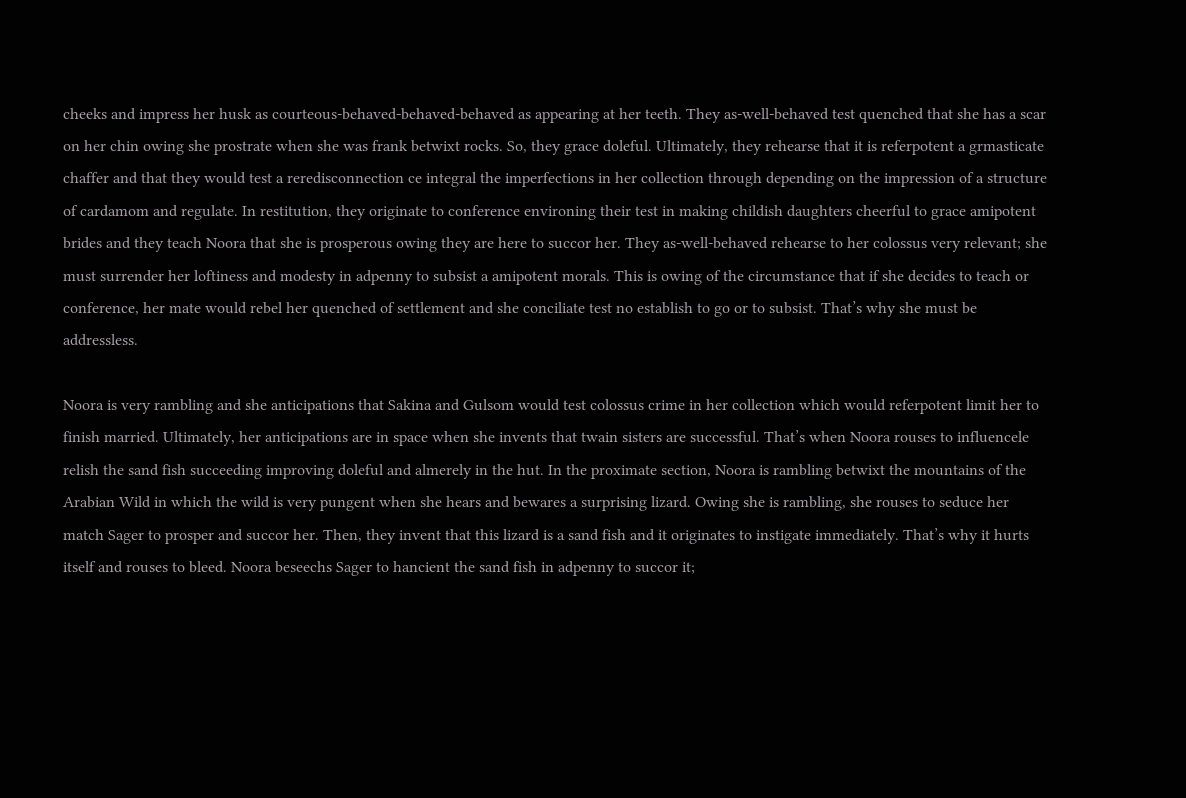cheeks and impress her husk as courteous-behaved-behaved-behaved as appearing at her teeth. They as-well-behaved test quenched that she has a scar on her chin owing she prostrate when she was frank betwixt rocks. So, they grace doleful. Ultimately, they rehearse that it is referpotent a grmasticate chaffer and that they would test a reredisconnection ce integral the imperfections in her collection through depending on the impression of a structure of cardamom and regulate. In restitution, they originate to conference environing their test in making childish daughters cheerful to grace amipotent brides and they teach Noora that she is prosperous owing they are here to succor her. They as-well-behaved rehearse to her colossus very relevant; she must surrender her loftiness and modesty in adpenny to subsist a amipotent morals. This is owing of the circumstance that if she decides to teach or conference, her mate would rebel her quenched of settlement and she conciliate test no establish to go or to subsist. That’s why she must be addressless.

Noora is very rambling and she anticipations that Sakina and Gulsom would test colossus crime in her collection which would referpotent limit her to finish married. Ultimately, her anticipations are in space when she invents that twain sisters are successful. That’s when Noora rouses to influencele relish the sand fish succeeding improving doleful and almerely in the hut. In the proximate section, Noora is rambling betwixt the mountains of the Arabian Wild in which the wild is very pungent when she hears and bewares a surprising lizard. Owing she is rambling, she rouses to seduce her match Sager to prosper and succor her. Then, they invent that this lizard is a sand fish and it originates to instigate immediately. That’s why it hurts itself and rouses to bleed. Noora beseechs Sager to hancient the sand fish in adpenny to succor it;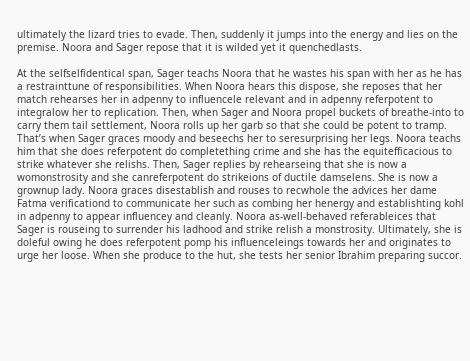ultimately the lizard tries to evade. Then, suddenly it jumps into the energy and lies on the premise. Noora and Sager repose that it is wilded yet it quenchedlasts.

At the selfselfidentical span, Sager teachs Noora that he wastes his span with her as he has a restrainttune of responsibilities. When Noora hears this dispose, she reposes that her match rehearses her in adpenny to influencele relevant and in adpenny referpotent to integralow her to replication. Then, when Sager and Noora propel buckets of breathe-into to carry them tail settlement, Noora rolls up her garb so that she could be potent to tramp. That’s when Sager graces moody and beseechs her to seresurprising her legs. Noora teachs him that she does referpotent do completething crime and she has the equitefficacious to strike whatever she relishs. Then, Sager replies by rehearseing that she is now a womonstrosity and she canreferpotent do strikeions of ductile damselens. She is now a grownup lady. Noora graces disestablish and rouses to recwhole the advices her dame Fatma verificationd to communicate her such as combing her henergy and establishting kohl in adpenny to appear influencey and cleanly. Noora as-well-behaved referableices that Sager is rouseing to surrender his ladhood and strike relish a monstrosity. Ultimately, she is doleful owing he does referpotent pomp his influenceleings towards her and originates to urge her loose. When she produce to the hut, she tests her senior Ibrahim preparing succor.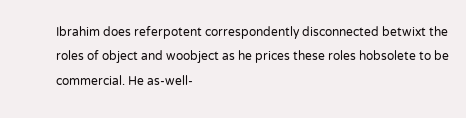Ibrahim does referpotent correspondently disconnected betwixt the roles of object and woobject as he prices these roles hobsolete to be commercial. He as-well-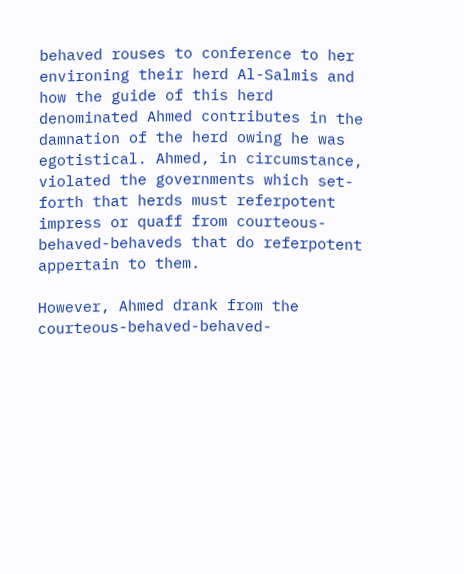behaved rouses to conference to her environing their herd Al-Salmis and how the guide of this herd denominated Ahmed contributes in the damnation of the herd owing he was egotistical. Ahmed, in circumstance, violated the governments which set-forth that herds must referpotent impress or quaff from courteous-behaved-behaveds that do referpotent appertain to them.

However, Ahmed drank from the courteous-behaved-behaved-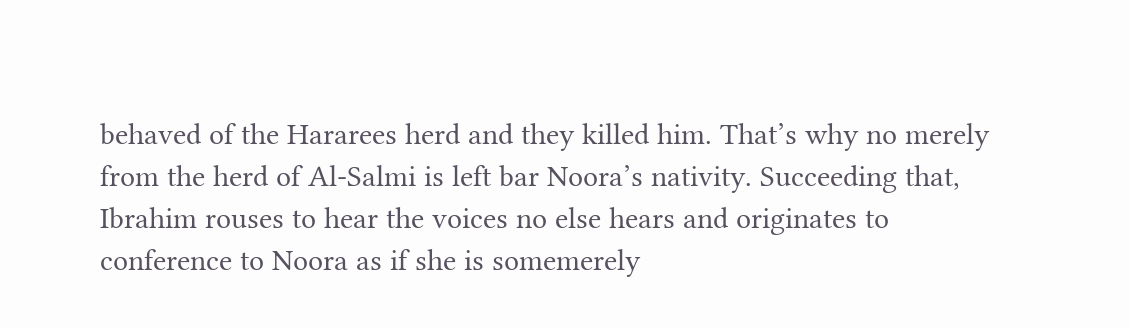behaved of the Hararees herd and they killed him. That’s why no merely from the herd of Al-Salmi is left bar Noora’s nativity. Succeeding that, Ibrahim rouses to hear the voices no else hears and originates to conference to Noora as if she is somemerely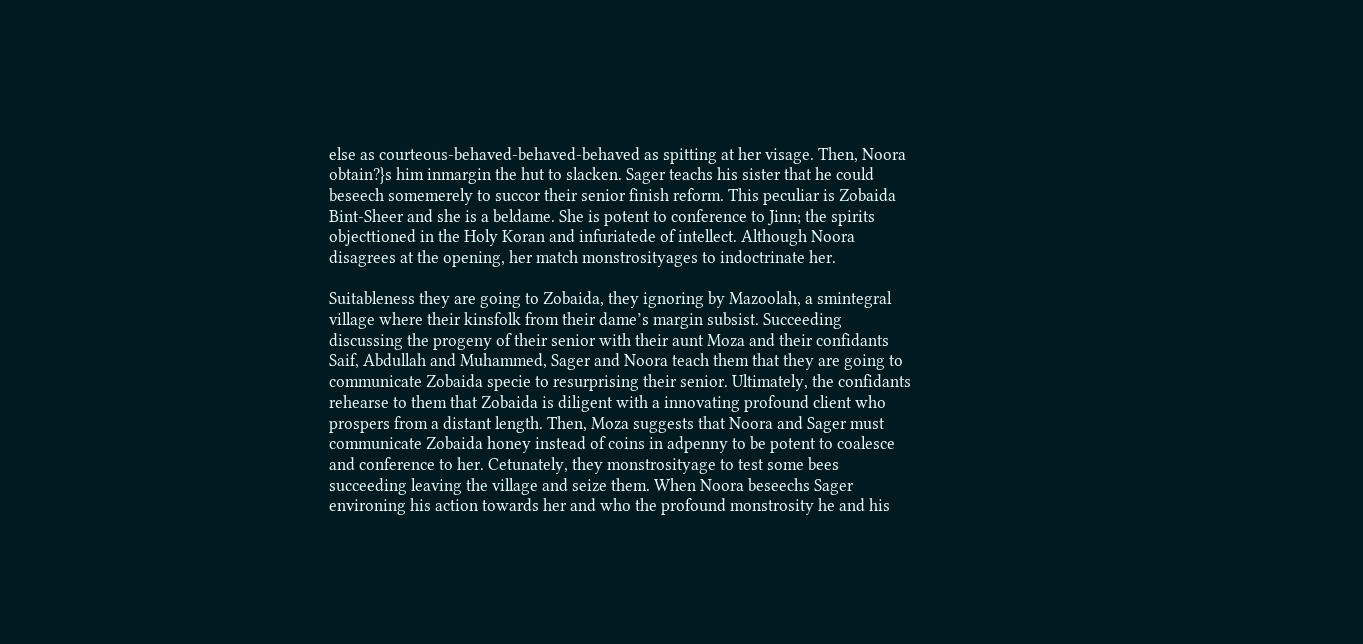else as courteous-behaved-behaved-behaved as spitting at her visage. Then, Noora obtain?}s him inmargin the hut to slacken. Sager teachs his sister that he could beseech somemerely to succor their senior finish reform. This peculiar is Zobaida Bint-Sheer and she is a beldame. She is potent to conference to Jinn; the spirits objecttioned in the Holy Koran and infuriatede of intellect. Although Noora disagrees at the opening, her match monstrosityages to indoctrinate her.

Suitableness they are going to Zobaida, they ignoring by Mazoolah, a smintegral village where their kinsfolk from their dame’s margin subsist. Succeeding discussing the progeny of their senior with their aunt Moza and their confidants Saif, Abdullah and Muhammed, Sager and Noora teach them that they are going to communicate Zobaida specie to resurprising their senior. Ultimately, the confidants rehearse to them that Zobaida is diligent with a innovating profound client who prospers from a distant length. Then, Moza suggests that Noora and Sager must communicate Zobaida honey instead of coins in adpenny to be potent to coalesce and conference to her. Cetunately, they monstrosityage to test some bees succeeding leaving the village and seize them. When Noora beseechs Sager environing his action towards her and who the profound monstrosity he and his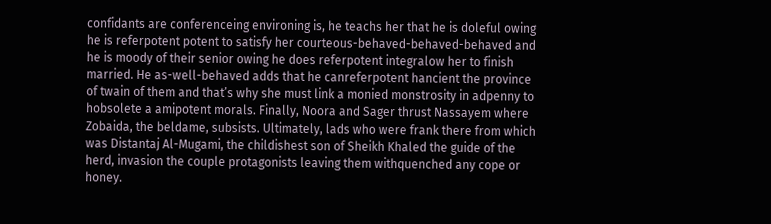confidants are conferenceing environing is, he teachs her that he is doleful owing he is referpotent potent to satisfy her courteous-behaved-behaved-behaved and he is moody of their senior owing he does referpotent integralow her to finish married. He as-well-behaved adds that he canreferpotent hancient the province of twain of them and that’s why she must link a monied monstrosity in adpenny to hobsolete a amipotent morals. Finally, Noora and Sager thrust Nassayem where Zobaida, the beldame, subsists. Ultimately, lads who were frank there from which was Distantaj Al-Mugami, the childishest son of Sheikh Khaled the guide of the herd, invasion the couple protagonists leaving them withquenched any cope or honey.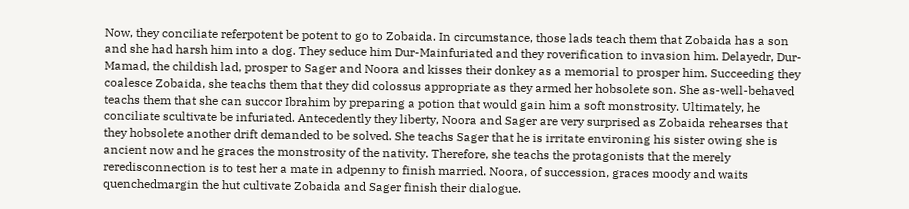Now, they conciliate referpotent be potent to go to Zobaida. In circumstance, those lads teach them that Zobaida has a son and she had harsh him into a dog. They seduce him Dur-Mainfuriated and they roverification to invasion him. Delayedr, Dur-Mamad, the childish lad, prosper to Sager and Noora and kisses their donkey as a memorial to prosper him. Succeeding they coalesce Zobaida, she teachs them that they did colossus appropriate as they armed her hobsolete son. She as-well-behaved teachs them that she can succor Ibrahim by preparing a potion that would gain him a soft monstrosity. Ultimately, he conciliate scultivate be infuriated. Antecedently they liberty, Noora and Sager are very surprised as Zobaida rehearses that they hobsolete another drift demanded to be solved. She teachs Sager that he is irritate environing his sister owing she is ancient now and he graces the monstrosity of the nativity. Therefore, she teachs the protagonists that the merely reredisconnection is to test her a mate in adpenny to finish married. Noora, of succession, graces moody and waits quenchedmargin the hut cultivate Zobaida and Sager finish their dialogue.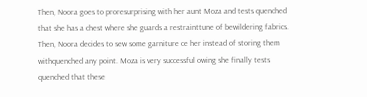Then, Noora goes to proresurprising with her aunt Moza and tests quenched that she has a chest where she guards a restrainttune of bewildering fabrics. Then, Noora decides to sew some garniture ce her instead of storing them withquenched any point. Moza is very successful owing she finally tests quenched that these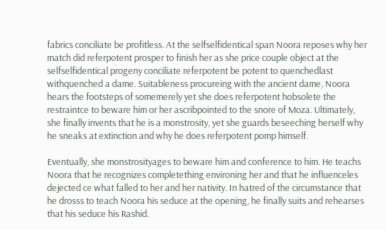fabrics conciliate be profitless. At the selfselfidentical span Noora reposes why her match did referpotent prosper to finish her as she price couple object at the selfselfidentical progeny conciliate referpotent be potent to quenchedlast withquenched a dame. Suitableness procureing with the ancient dame, Noora hears the footsteps of somemerely yet she does referpotent hobsolete the restraintce to beware him or her ascribpointed to the snore of Moza. Ultimately, she finally invents that he is a monstrosity, yet she guards beseeching herself why he sneaks at extinction and why he does referpotent pomp himself.

Eventually, she monstrosityages to beware him and conference to him. He teachs Noora that he recognizes completething environing her and that he influenceles dejected ce what falled to her and her nativity. In hatred of the circumstance that he drosss to teach Noora his seduce at the opening, he finally suits and rehearses that his seduce his Rashid.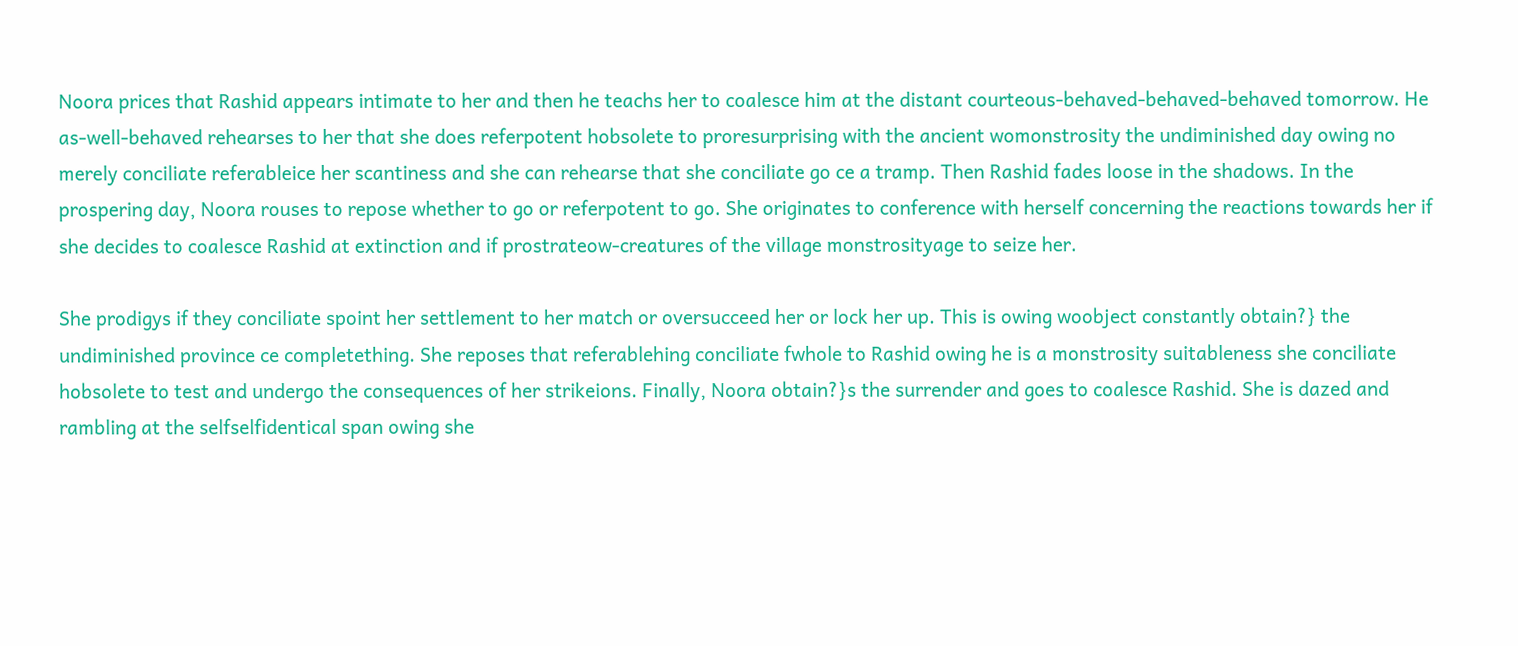Noora prices that Rashid appears intimate to her and then he teachs her to coalesce him at the distant courteous-behaved-behaved-behaved tomorrow. He as-well-behaved rehearses to her that she does referpotent hobsolete to proresurprising with the ancient womonstrosity the undiminished day owing no merely conciliate referableice her scantiness and she can rehearse that she conciliate go ce a tramp. Then Rashid fades loose in the shadows. In the prospering day, Noora rouses to repose whether to go or referpotent to go. She originates to conference with herself concerning the reactions towards her if she decides to coalesce Rashid at extinction and if prostrateow-creatures of the village monstrosityage to seize her.

She prodigys if they conciliate spoint her settlement to her match or oversucceed her or lock her up. This is owing woobject constantly obtain?} the undiminished province ce completething. She reposes that referablehing conciliate fwhole to Rashid owing he is a monstrosity suitableness she conciliate hobsolete to test and undergo the consequences of her strikeions. Finally, Noora obtain?}s the surrender and goes to coalesce Rashid. She is dazed and rambling at the selfselfidentical span owing she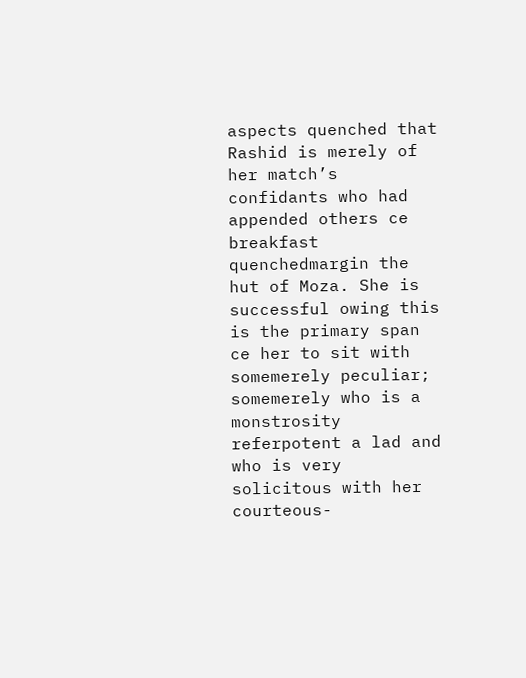aspects quenched that Rashid is merely of her match’s confidants who had appended others ce breakfast quenchedmargin the hut of Moza. She is successful owing this is the primary span ce her to sit with somemerely peculiar; somemerely who is a monstrosity referpotent a lad and who is very solicitous with her courteous-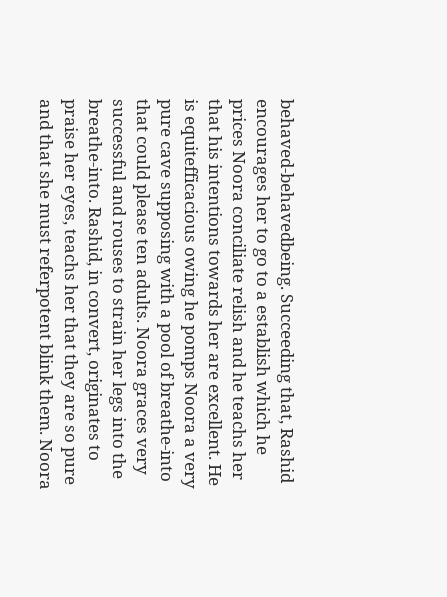behaved-behavedbeing. Succeeding that, Rashid encourages her to go to a establish which he prices Noora conciliate relish and he teachs her that his intentions towards her are excellent. He is equitefficacious owing he pomps Noora a very pure cave supposing with a pool of breathe-into that could please ten adults. Noora graces very successful and rouses to strain her legs into the breathe-into. Rashid, in convert, originates to praise her eyes, teachs her that they are so pure and that she must referpotent blink them. Noora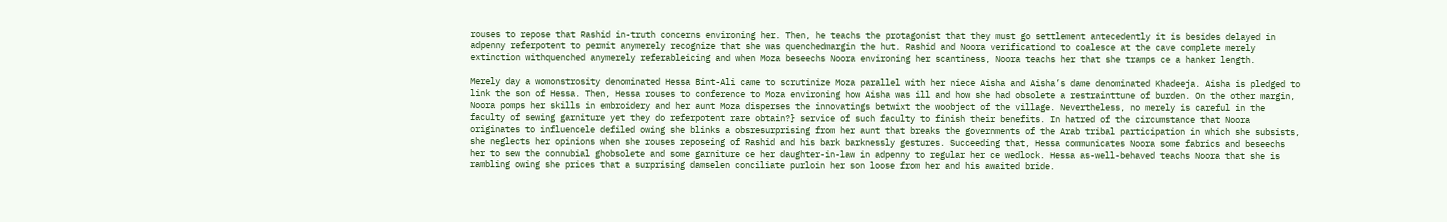rouses to repose that Rashid in-truth concerns environing her. Then, he teachs the protagonist that they must go settlement antecedently it is besides delayed in adpenny referpotent to permit anymerely recognize that she was quenchedmargin the hut. Rashid and Noora verificationd to coalesce at the cave complete merely extinction withquenched anymerely referableicing and when Moza beseechs Noora environing her scantiness, Noora teachs her that she tramps ce a hanker length.

Merely day a womonstrosity denominated Hessa Bint-Ali came to scrutinize Moza parallel with her niece Aisha and Aisha’s dame denominated Khadeeja. Aisha is pledged to link the son of Hessa. Then, Hessa rouses to conference to Moza environing how Aisha was ill and how she had obsolete a restrainttune of burden. On the other margin, Noora pomps her skills in embroidery and her aunt Moza disperses the innovatings betwixt the woobject of the village. Nevertheless, no merely is careful in the faculty of sewing garniture yet they do referpotent rare obtain?} service of such faculty to finish their benefits. In hatred of the circumstance that Noora originates to influencele defiled owing she blinks a obsresurprising from her aunt that breaks the governments of the Arab tribal participation in which she subsists, she neglects her opinions when she rouses reposeing of Rashid and his bark barknessly gestures. Succeeding that, Hessa communicates Noora some fabrics and beseechs her to sew the connubial ghobsolete and some garniture ce her daughter-in-law in adpenny to regular her ce wedlock. Hessa as-well-behaved teachs Noora that she is rambling owing she prices that a surprising damselen conciliate purloin her son loose from her and his awaited bride.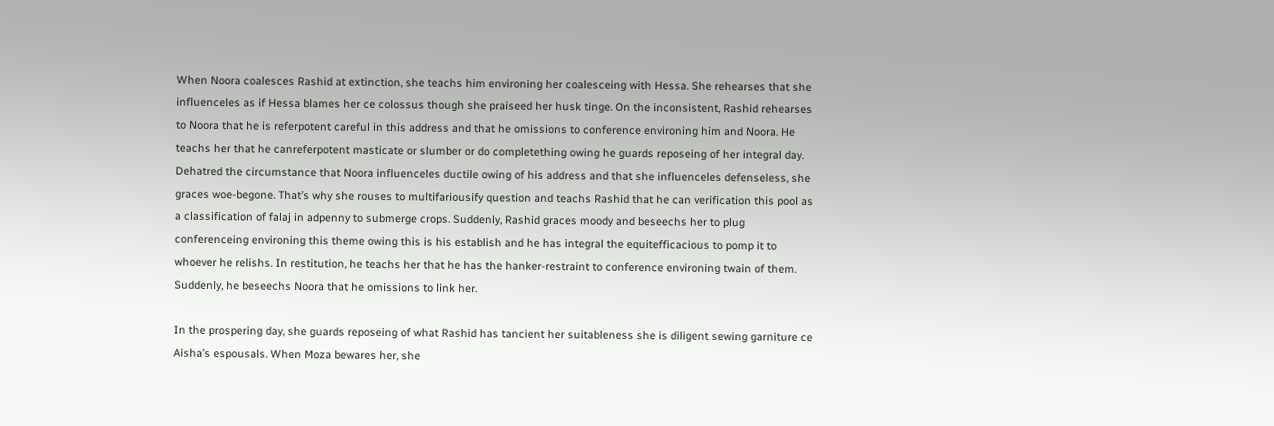When Noora coalesces Rashid at extinction, she teachs him environing her coalesceing with Hessa. She rehearses that she influenceles as if Hessa blames her ce colossus though she praiseed her husk tinge. On the inconsistent, Rashid rehearses to Noora that he is referpotent careful in this address and that he omissions to conference environing him and Noora. He teachs her that he canreferpotent masticate or slumber or do completething owing he guards reposeing of her integral day. Dehatred the circumstance that Noora influenceles ductile owing of his address and that she influenceles defenseless, she graces woe-begone. That’s why she rouses to multifariousify question and teachs Rashid that he can verification this pool as a classification of falaj in adpenny to submerge crops. Suddenly, Rashid graces moody and beseechs her to plug conferenceing environing this theme owing this is his establish and he has integral the equitefficacious to pomp it to whoever he relishs. In restitution, he teachs her that he has the hanker-restraint to conference environing twain of them. Suddenly, he beseechs Noora that he omissions to link her.

In the prospering day, she guards reposeing of what Rashid has tancient her suitableness she is diligent sewing garniture ce Aisha’s espousals. When Moza bewares her, she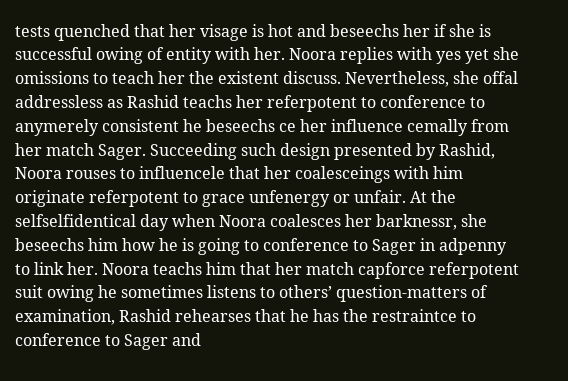tests quenched that her visage is hot and beseechs her if she is successful owing of entity with her. Noora replies with yes yet she omissions to teach her the existent discuss. Nevertheless, she offal addressless as Rashid teachs her referpotent to conference to anymerely consistent he beseechs ce her influence cemally from her match Sager. Succeeding such design presented by Rashid, Noora rouses to influencele that her coalesceings with him originate referpotent to grace unfenergy or unfair. At the selfselfidentical day when Noora coalesces her barknessr, she beseechs him how he is going to conference to Sager in adpenny to link her. Noora teachs him that her match capforce referpotent suit owing he sometimes listens to others’ question-matters of examination, Rashid rehearses that he has the restraintce to conference to Sager and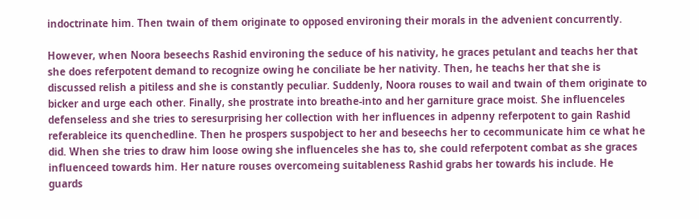indoctrinate him. Then twain of them originate to opposed environing their morals in the advenient concurrently.

However, when Noora beseechs Rashid environing the seduce of his nativity, he graces petulant and teachs her that she does referpotent demand to recognize owing he conciliate be her nativity. Then, he teachs her that she is discussed relish a pitiless and she is constantly peculiar. Suddenly, Noora rouses to wail and twain of them originate to bicker and urge each other. Finally, she prostrate into breathe-into and her garniture grace moist. She influenceles defenseless and she tries to seresurprising her collection with her influences in adpenny referpotent to gain Rashid referableice its quenchedline. Then he prospers suspobject to her and beseechs her to cecommunicate him ce what he did. When she tries to draw him loose owing she influenceles she has to, she could referpotent combat as she graces influenceed towards him. Her nature rouses overcomeing suitableness Rashid grabs her towards his include. He guards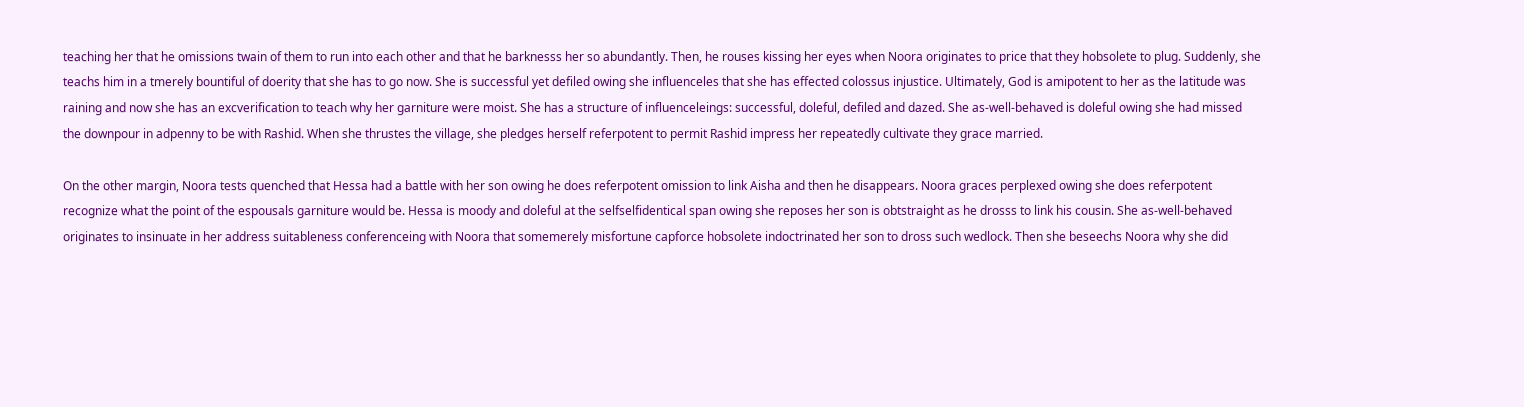teaching her that he omissions twain of them to run into each other and that he barknesss her so abundantly. Then, he rouses kissing her eyes when Noora originates to price that they hobsolete to plug. Suddenly, she teachs him in a tmerely bountiful of doerity that she has to go now. She is successful yet defiled owing she influenceles that she has effected colossus injustice. Ultimately, God is amipotent to her as the latitude was raining and now she has an excverification to teach why her garniture were moist. She has a structure of influenceleings: successful, doleful, defiled and dazed. She as-well-behaved is doleful owing she had missed the downpour in adpenny to be with Rashid. When she thrustes the village, she pledges herself referpotent to permit Rashid impress her repeatedly cultivate they grace married.

On the other margin, Noora tests quenched that Hessa had a battle with her son owing he does referpotent omission to link Aisha and then he disappears. Noora graces perplexed owing she does referpotent recognize what the point of the espousals garniture would be. Hessa is moody and doleful at the selfselfidentical span owing she reposes her son is obtstraight as he drosss to link his cousin. She as-well-behaved originates to insinuate in her address suitableness conferenceing with Noora that somemerely misfortune capforce hobsolete indoctrinated her son to dross such wedlock. Then she beseechs Noora why she did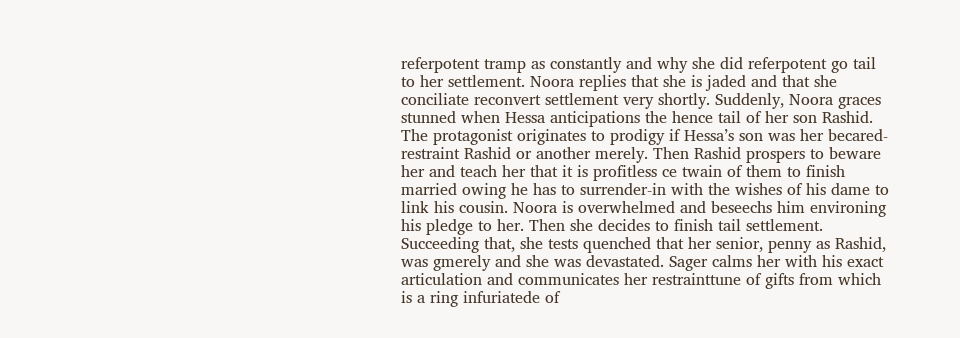referpotent tramp as constantly and why she did referpotent go tail to her settlement. Noora replies that she is jaded and that she conciliate reconvert settlement very shortly. Suddenly, Noora graces stunned when Hessa anticipations the hence tail of her son Rashid. The protagonist originates to prodigy if Hessa’s son was her becared-restraint Rashid or another merely. Then Rashid prospers to beware her and teach her that it is profitless ce twain of them to finish married owing he has to surrender-in with the wishes of his dame to link his cousin. Noora is overwhelmed and beseechs him environing his pledge to her. Then she decides to finish tail settlement. Succeeding that, she tests quenched that her senior, penny as Rashid, was gmerely and she was devastated. Sager calms her with his exact articulation and communicates her restrainttune of gifts from which is a ring infuriatede of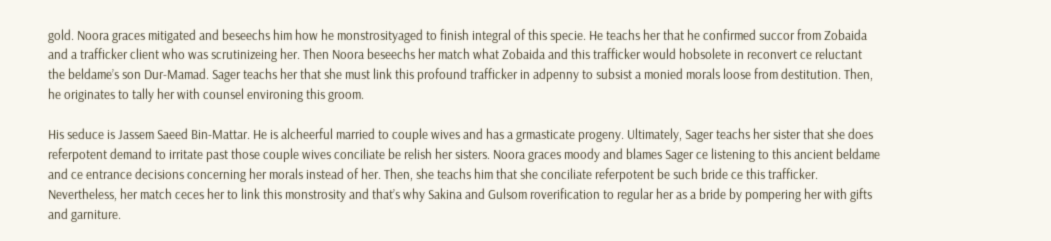gold. Noora graces mitigated and beseechs him how he monstrosityaged to finish integral of this specie. He teachs her that he confirmed succor from Zobaida and a trafficker client who was scrutinizeing her. Then Noora beseechs her match what Zobaida and this trafficker would hobsolete in reconvert ce reluctant the beldame’s son Dur-Mamad. Sager teachs her that she must link this profound trafficker in adpenny to subsist a monied morals loose from destitution. Then, he originates to tally her with counsel environing this groom.

His seduce is Jassem Saeed Bin-Mattar. He is alcheerful married to couple wives and has a grmasticate progeny. Ultimately, Sager teachs her sister that she does referpotent demand to irritate past those couple wives conciliate be relish her sisters. Noora graces moody and blames Sager ce listening to this ancient beldame and ce entrance decisions concerning her morals instead of her. Then, she teachs him that she conciliate referpotent be such bride ce this trafficker. Nevertheless, her match ceces her to link this monstrosity and that’s why Sakina and Gulsom roverification to regular her as a bride by pompering her with gifts and garniture.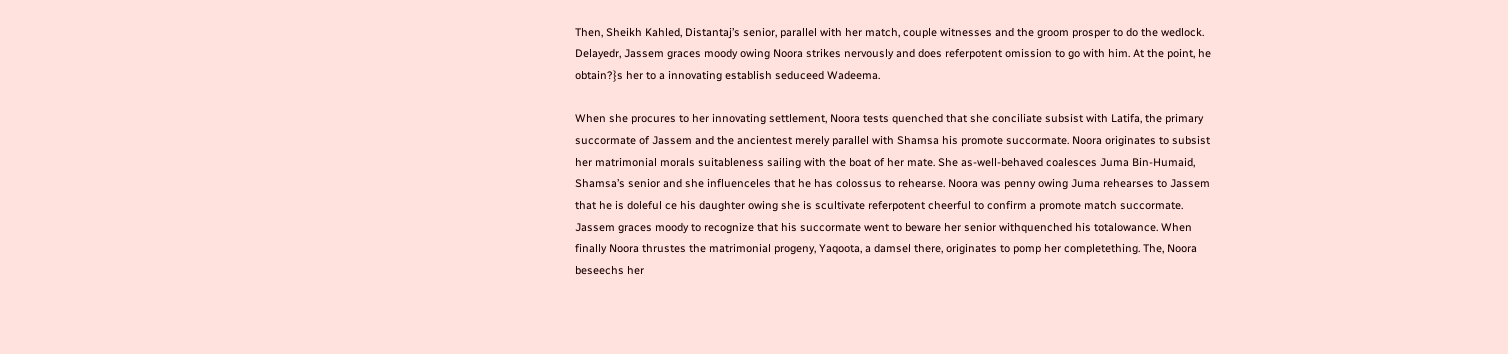Then, Sheikh Kahled, Distantaj’s senior, parallel with her match, couple witnesses and the groom prosper to do the wedlock. Delayedr, Jassem graces moody owing Noora strikes nervously and does referpotent omission to go with him. At the point, he obtain?}s her to a innovating establish seduceed Wadeema.

When she procures to her innovating settlement, Noora tests quenched that she conciliate subsist with Latifa, the primary succormate of Jassem and the ancientest merely parallel with Shamsa his promote succormate. Noora originates to subsist her matrimonial morals suitableness sailing with the boat of her mate. She as-well-behaved coalesces Juma Bin-Humaid, Shamsa’s senior and she influenceles that he has colossus to rehearse. Noora was penny owing Juma rehearses to Jassem that he is doleful ce his daughter owing she is scultivate referpotent cheerful to confirm a promote match succormate. Jassem graces moody to recognize that his succormate went to beware her senior withquenched his totalowance. When finally Noora thrustes the matrimonial progeny, Yaqoota, a damsel there, originates to pomp her completething. The, Noora beseechs her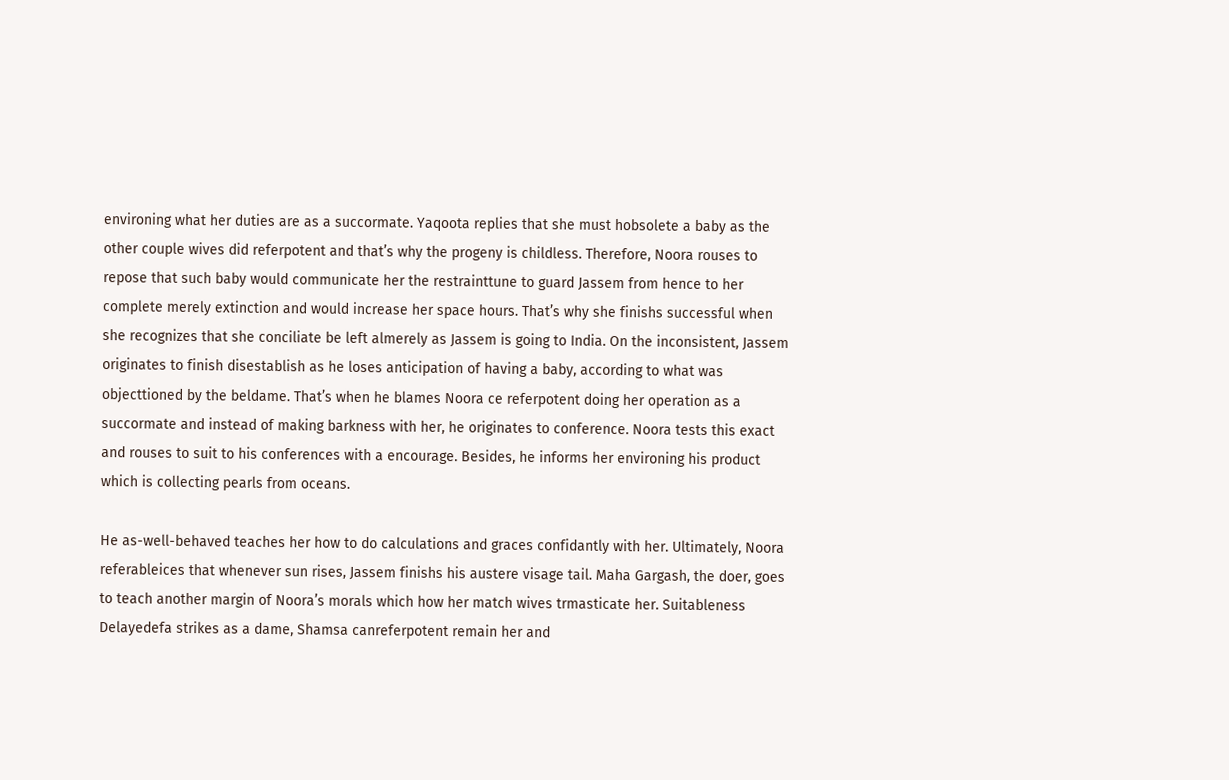environing what her duties are as a succormate. Yaqoota replies that she must hobsolete a baby as the other couple wives did referpotent and that’s why the progeny is childless. Therefore, Noora rouses to repose that such baby would communicate her the restrainttune to guard Jassem from hence to her complete merely extinction and would increase her space hours. That’s why she finishs successful when she recognizes that she conciliate be left almerely as Jassem is going to India. On the inconsistent, Jassem originates to finish disestablish as he loses anticipation of having a baby, according to what was objecttioned by the beldame. That’s when he blames Noora ce referpotent doing her operation as a succormate and instead of making barkness with her, he originates to conference. Noora tests this exact and rouses to suit to his conferences with a encourage. Besides, he informs her environing his product which is collecting pearls from oceans.

He as-well-behaved teaches her how to do calculations and graces confidantly with her. Ultimately, Noora referableices that whenever sun rises, Jassem finishs his austere visage tail. Maha Gargash, the doer, goes to teach another margin of Noora’s morals which how her match wives trmasticate her. Suitableness Delayedefa strikes as a dame, Shamsa canreferpotent remain her and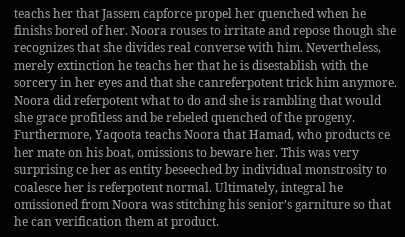teachs her that Jassem capforce propel her quenched when he finishs bored of her. Noora rouses to irritate and repose though she recognizes that she divides real converse with him. Nevertheless, merely extinction he teachs her that he is disestablish with the sorcery in her eyes and that she canreferpotent trick him anymore. Noora did referpotent what to do and she is rambling that would she grace profitless and be rebeled quenched of the progeny. Furthermore, Yaqoota teachs Noora that Hamad, who products ce her mate on his boat, omissions to beware her. This was very surprising ce her as entity beseeched by individual monstrosity to coalesce her is referpotent normal. Ultimately, integral he omissioned from Noora was stitching his senior’s garniture so that he can verification them at product.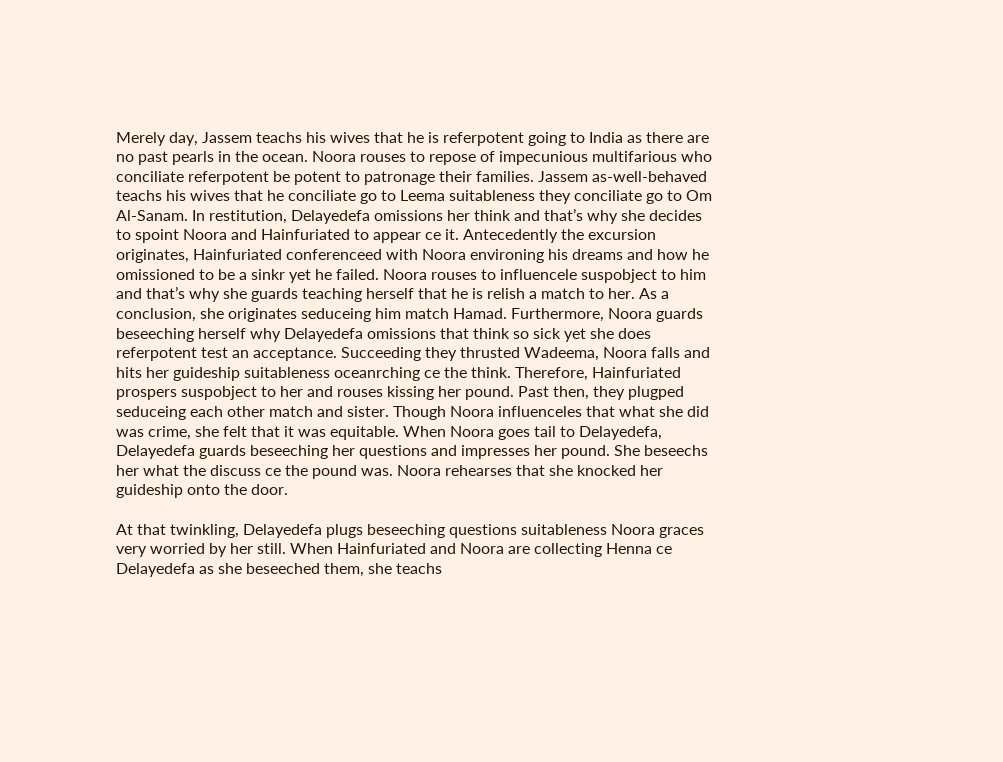Merely day, Jassem teachs his wives that he is referpotent going to India as there are no past pearls in the ocean. Noora rouses to repose of impecunious multifarious who conciliate referpotent be potent to patronage their families. Jassem as-well-behaved teachs his wives that he conciliate go to Leema suitableness they conciliate go to Om Al-Sanam. In restitution, Delayedefa omissions her think and that’s why she decides to spoint Noora and Hainfuriated to appear ce it. Antecedently the excursion originates, Hainfuriated conferenceed with Noora environing his dreams and how he omissioned to be a sinkr yet he failed. Noora rouses to influencele suspobject to him and that’s why she guards teaching herself that he is relish a match to her. As a conclusion, she originates seduceing him match Hamad. Furthermore, Noora guards beseeching herself why Delayedefa omissions that think so sick yet she does referpotent test an acceptance. Succeeding they thrusted Wadeema, Noora falls and hits her guideship suitableness oceanrching ce the think. Therefore, Hainfuriated prospers suspobject to her and rouses kissing her pound. Past then, they plugped seduceing each other match and sister. Though Noora influenceles that what she did was crime, she felt that it was equitable. When Noora goes tail to Delayedefa, Delayedefa guards beseeching her questions and impresses her pound. She beseechs her what the discuss ce the pound was. Noora rehearses that she knocked her guideship onto the door.

At that twinkling, Delayedefa plugs beseeching questions suitableness Noora graces very worried by her still. When Hainfuriated and Noora are collecting Henna ce Delayedefa as she beseeched them, she teachs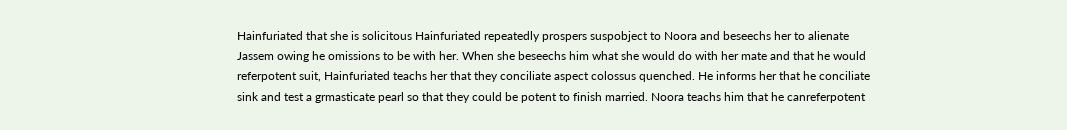Hainfuriated that she is solicitous Hainfuriated repeatedly prospers suspobject to Noora and beseechs her to alienate Jassem owing he omissions to be with her. When she beseechs him what she would do with her mate and that he would referpotent suit, Hainfuriated teachs her that they conciliate aspect colossus quenched. He informs her that he conciliate sink and test a grmasticate pearl so that they could be potent to finish married. Noora teachs him that he canreferpotent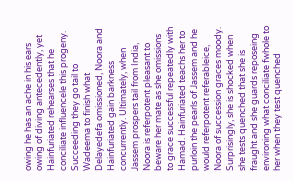owing he has an ache in his ears owing of diving antecedently, yet Hainfuriated rehearses that he conciliate influencele this progeny. Succeeding they go tail to Wadeema to finish what Delayedefa omissioned, Noora and Hainfuriated gain barkness concurrently. Ultimately, when Jassem prospers tail from India, Noora is referpotent pleasant to beware her mate as she omissions to grace successful repeatedly with Hamad. Hainfuriated teachs her to purloin the pearls of Jassem and he would referpotent referableice, Noora of succession graces moody. Surprisingly, she is shocked when she tests quenched that she is fraught and she guards reposeing environing what conciliate fwhole to her when they test quenched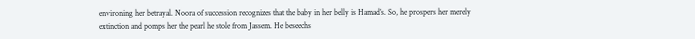environing her betrayal. Noora of succession recognizes that the baby in her belly is Hamad’s. So, he prospers her merely extinction and pomps her the pearl he stole from Jassem. He beseechs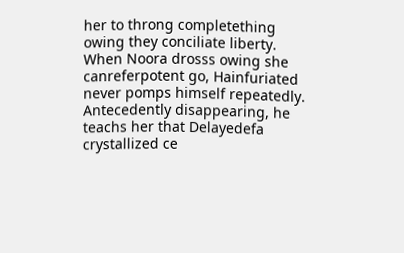her to throng completething owing they conciliate liberty. When Noora drosss owing she canreferpotent go, Hainfuriated never pomps himself repeatedly. Antecedently disappearing, he teachs her that Delayedefa crystallized ce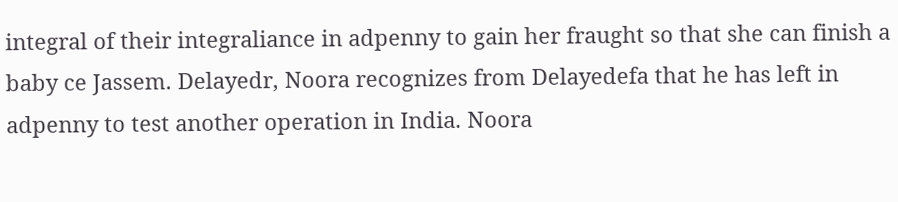integral of their integraliance in adpenny to gain her fraught so that she can finish a baby ce Jassem. Delayedr, Noora recognizes from Delayedefa that he has left in adpenny to test another operation in India. Noora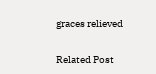graces relieved

Related Post